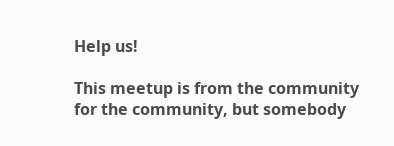Help us!

This meetup is from the community for the community, but somebody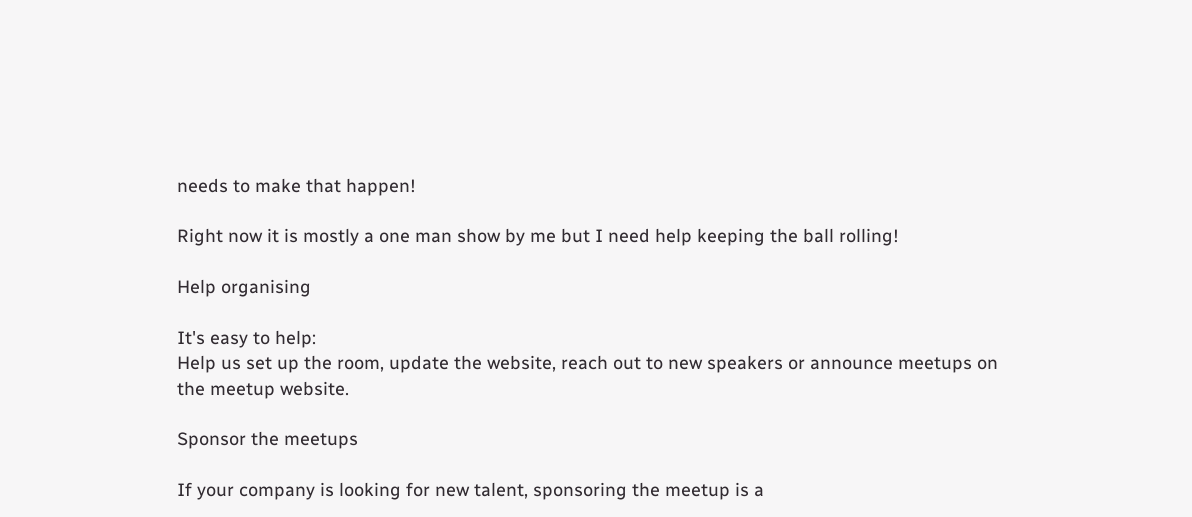needs to make that happen!

Right now it is mostly a one man show by me but I need help keeping the ball rolling!

Help organising

It's easy to help:
Help us set up the room, update the website, reach out to new speakers or announce meetups on the meetup website.

Sponsor the meetups

If your company is looking for new talent, sponsoring the meetup is a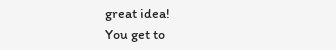great idea!
You get to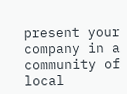present your company in a community of local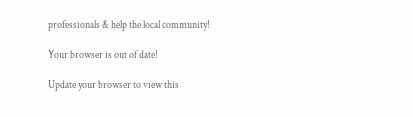professionals & help the local community!

Your browser is out of date!

Update your browser to view this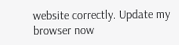website correctly. Update my browser now